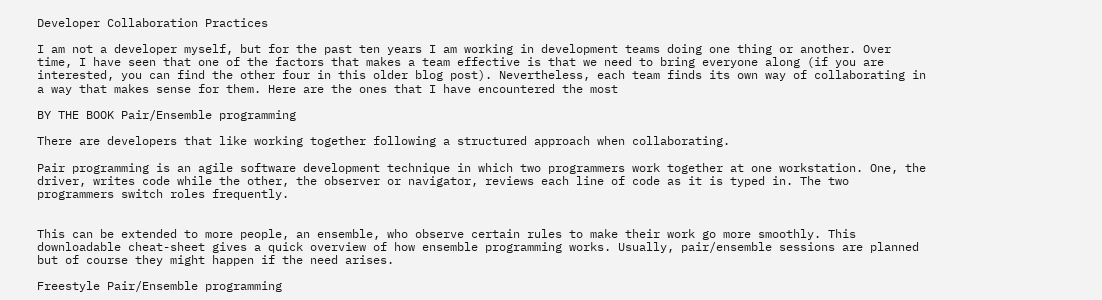Developer Collaboration Practices

I am not a developer myself, but for the past ten years I am working in development teams doing one thing or another. Over time, I have seen that one of the factors that makes a team effective is that we need to bring everyone along (if you are interested, you can find the other four in this older blog post). Nevertheless, each team finds its own way of collaborating in a way that makes sense for them. Here are the ones that I have encountered the most

BY THE BOOK Pair/Ensemble programming

There are developers that like working together following a structured approach when collaborating.

Pair programming is an agile software development technique in which two programmers work together at one workstation. One, the driver, writes code while the other, the observer or navigator, reviews each line of code as it is typed in. The two programmers switch roles frequently.


This can be extended to more people, an ensemble, who observe certain rules to make their work go more smoothly. This downloadable cheat-sheet gives a quick overview of how ensemble programming works. Usually, pair/ensemble sessions are planned but of course they might happen if the need arises.

Freestyle Pair/Ensemble programming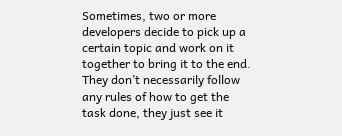Sometimes, two or more developers decide to pick up a certain topic and work on it together to bring it to the end. They don’t necessarily follow any rules of how to get the task done, they just see it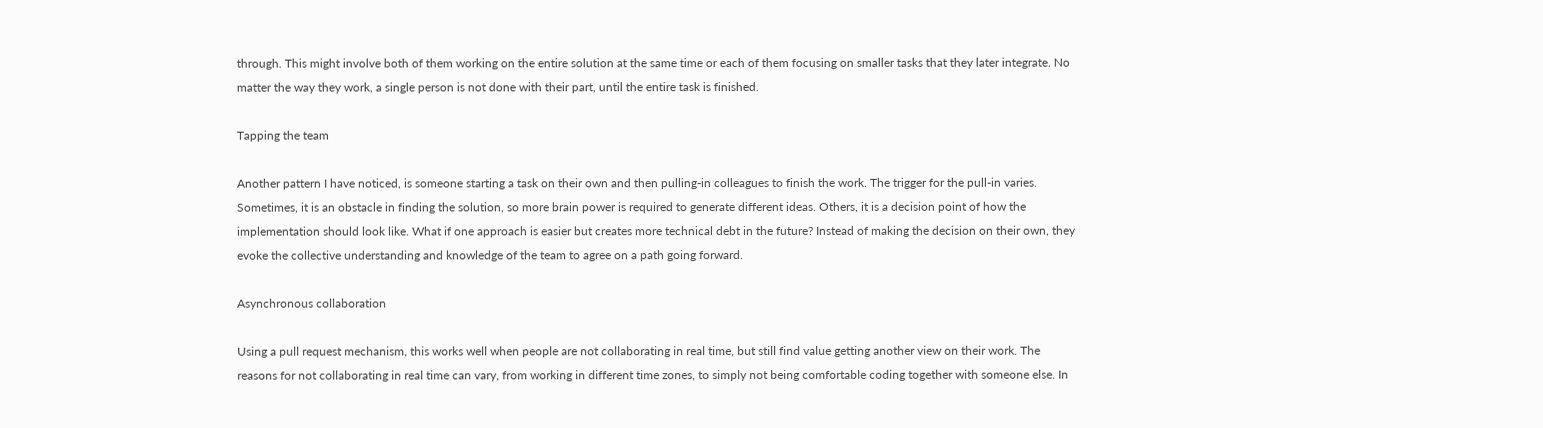through. This might involve both of them working on the entire solution at the same time or each of them focusing on smaller tasks that they later integrate. No matter the way they work, a single person is not done with their part, until the entire task is finished.

Tapping the team

Another pattern I have noticed, is someone starting a task on their own and then pulling-in colleagues to finish the work. The trigger for the pull-in varies. Sometimes, it is an obstacle in finding the solution, so more brain power is required to generate different ideas. Others, it is a decision point of how the implementation should look like. What if one approach is easier but creates more technical debt in the future? Instead of making the decision on their own, they evoke the collective understanding and knowledge of the team to agree on a path going forward.

Asynchronous collaboration

Using a pull request mechanism, this works well when people are not collaborating in real time, but still find value getting another view on their work. The reasons for not collaborating in real time can vary, from working in different time zones, to simply not being comfortable coding together with someone else. In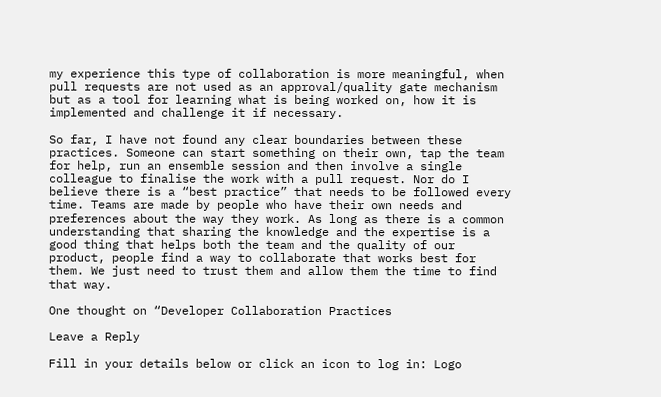my experience this type of collaboration is more meaningful, when pull requests are not used as an approval/quality gate mechanism but as a tool for learning what is being worked on, how it is implemented and challenge it if necessary.

So far, I have not found any clear boundaries between these practices. Someone can start something on their own, tap the team for help, run an ensemble session and then involve a single colleague to finalise the work with a pull request. Nor do I believe there is a “best practice” that needs to be followed every time. Teams are made by people who have their own needs and preferences about the way they work. As long as there is a common understanding that sharing the knowledge and the expertise is a good thing that helps both the team and the quality of our product, people find a way to collaborate that works best for them. We just need to trust them and allow them the time to find that way.

One thought on “Developer Collaboration Practices

Leave a Reply

Fill in your details below or click an icon to log in: Logo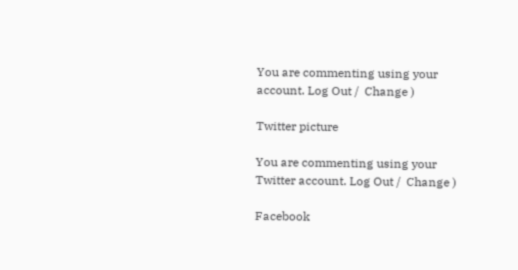You are commenting using your account. Log Out /  Change )

Twitter picture

You are commenting using your Twitter account. Log Out /  Change )

Facebook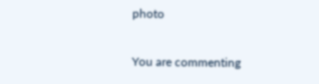photo

You are commenting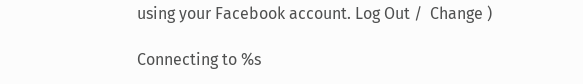using your Facebook account. Log Out /  Change )

Connecting to %s